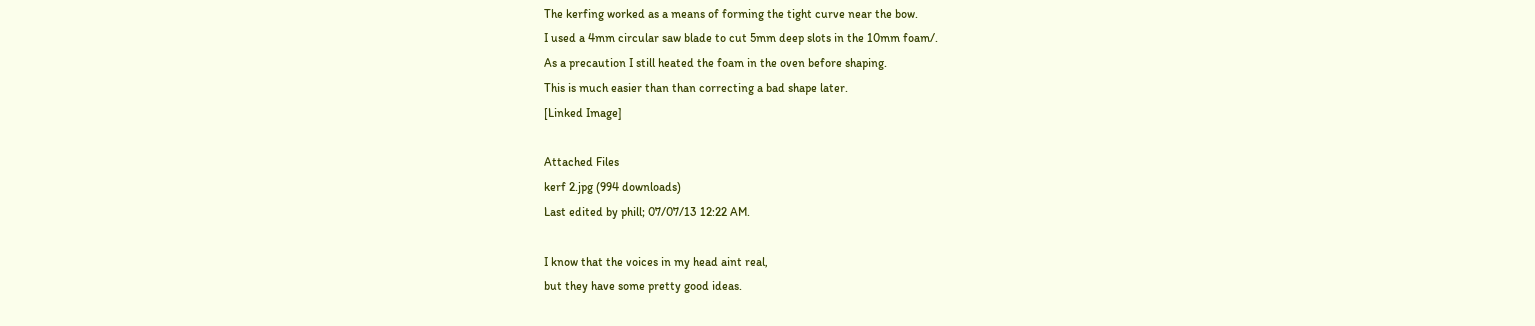The kerfing worked as a means of forming the tight curve near the bow.
I used a 4mm circular saw blade to cut 5mm deep slots in the 10mm foam/.
As a precaution I still heated the foam in the oven before shaping.
This is much easier than than correcting a bad shape later.
[Linked Image]

Attached Files
kerf 2.jpg (994 downloads)
Last edited by phill; 07/07/13 12:22 AM.

I know that the voices in my head aint real,
but they have some pretty good ideas.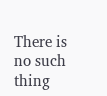There is no such thing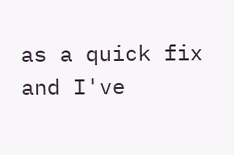as a quick fix and I've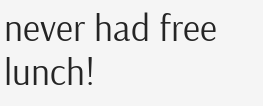never had free lunch!